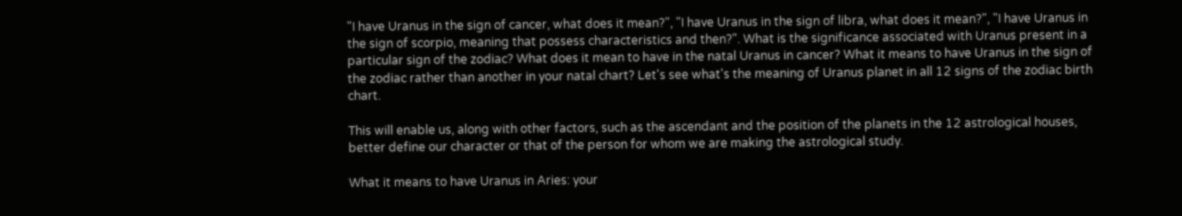"I have Uranus in the sign of cancer, what does it mean?", "I have Uranus in the sign of libra, what does it mean?", "I have Uranus in the sign of scorpio, meaning that possess characteristics and then?". What is the significance associated with Uranus present in a particular sign of the zodiac? What does it mean to have in the natal Uranus in cancer? What it means to have Uranus in the sign of the zodiac rather than another in your natal chart? Let's see what's the meaning of Uranus planet in all 12 signs of the zodiac birth chart.

This will enable us, along with other factors, such as the ascendant and the position of the planets in the 12 astrological houses, better define our character or that of the person for whom we are making the astrological study.

What it means to have Uranus in Aries: your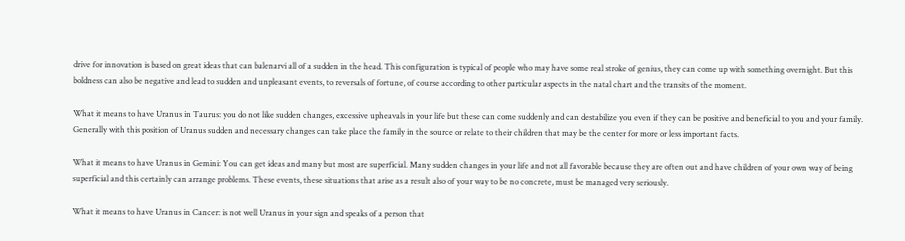drive for innovation is based on great ideas that can balenarvi all of a sudden in the head. This configuration is typical of people who may have some real stroke of genius, they can come up with something overnight. But this boldness can also be negative and lead to sudden and unpleasant events, to reversals of fortune, of course according to other particular aspects in the natal chart and the transits of the moment.

What it means to have Uranus in Taurus: you do not like sudden changes, excessive upheavals in your life but these can come suddenly and can destabilize you even if they can be positive and beneficial to you and your family. Generally with this position of Uranus sudden and necessary changes can take place the family in the source or relate to their children that may be the center for more or less important facts.

What it means to have Uranus in Gemini: You can get ideas and many but most are superficial. Many sudden changes in your life and not all favorable because they are often out and have children of your own way of being superficial and this certainly can arrange problems. These events, these situations that arise as a result also of your way to be no concrete, must be managed very seriously.

What it means to have Uranus in Cancer: is not well Uranus in your sign and speaks of a person that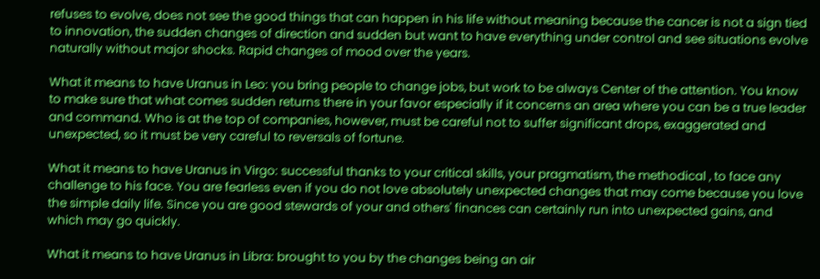refuses to evolve, does not see the good things that can happen in his life without meaning because the cancer is not a sign tied to innovation, the sudden changes of direction and sudden but want to have everything under control and see situations evolve naturally without major shocks. Rapid changes of mood over the years.

What it means to have Uranus in Leo: you bring people to change jobs, but work to be always Center of the attention. You know to make sure that what comes sudden returns there in your favor especially if it concerns an area where you can be a true leader and command. Who is at the top of companies, however, must be careful not to suffer significant drops, exaggerated and unexpected, so it must be very careful to reversals of fortune.

What it means to have Uranus in Virgo: successful thanks to your critical skills, your pragmatism, the methodical , to face any challenge to his face. You are fearless even if you do not love absolutely unexpected changes that may come because you love the simple daily life. Since you are good stewards of your and others' finances can certainly run into unexpected gains, and which may go quickly.

What it means to have Uranus in Libra: brought to you by the changes being an air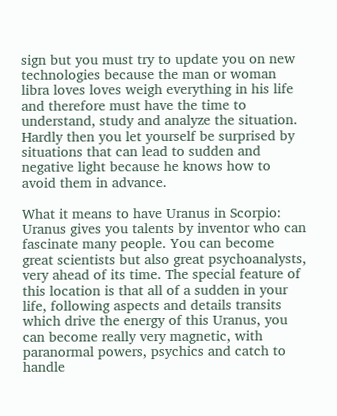sign but you must try to update you on new technologies because the man or woman libra loves loves weigh everything in his life and therefore must have the time to understand, study and analyze the situation. Hardly then you let yourself be surprised by situations that can lead to sudden and negative light because he knows how to avoid them in advance.

What it means to have Uranus in Scorpio: Uranus gives you talents by inventor who can fascinate many people. You can become great scientists but also great psychoanalysts, very ahead of its time. The special feature of this location is that all of a sudden in your life, following aspects and details transits which drive the energy of this Uranus, you can become really very magnetic, with paranormal powers, psychics and catch to handle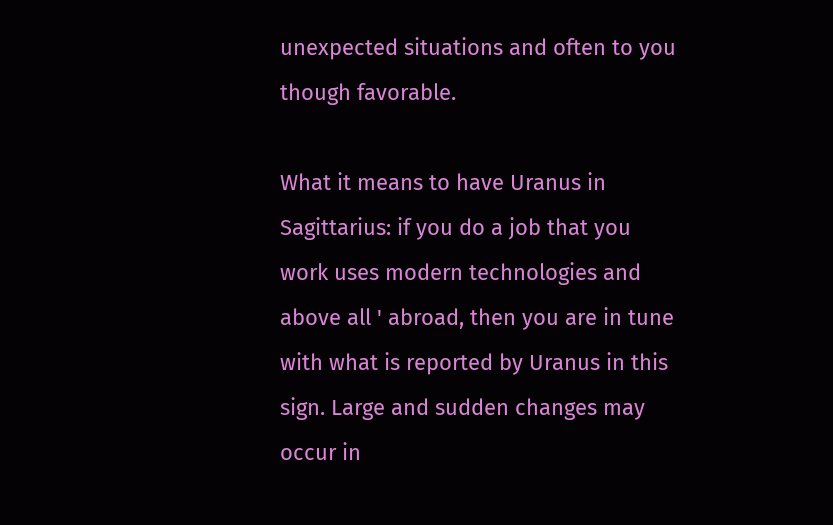unexpected situations and often to you though favorable.

What it means to have Uranus in Sagittarius: if you do a job that you work uses modern technologies and above all ' abroad, then you are in tune with what is reported by Uranus in this sign. Large and sudden changes may occur in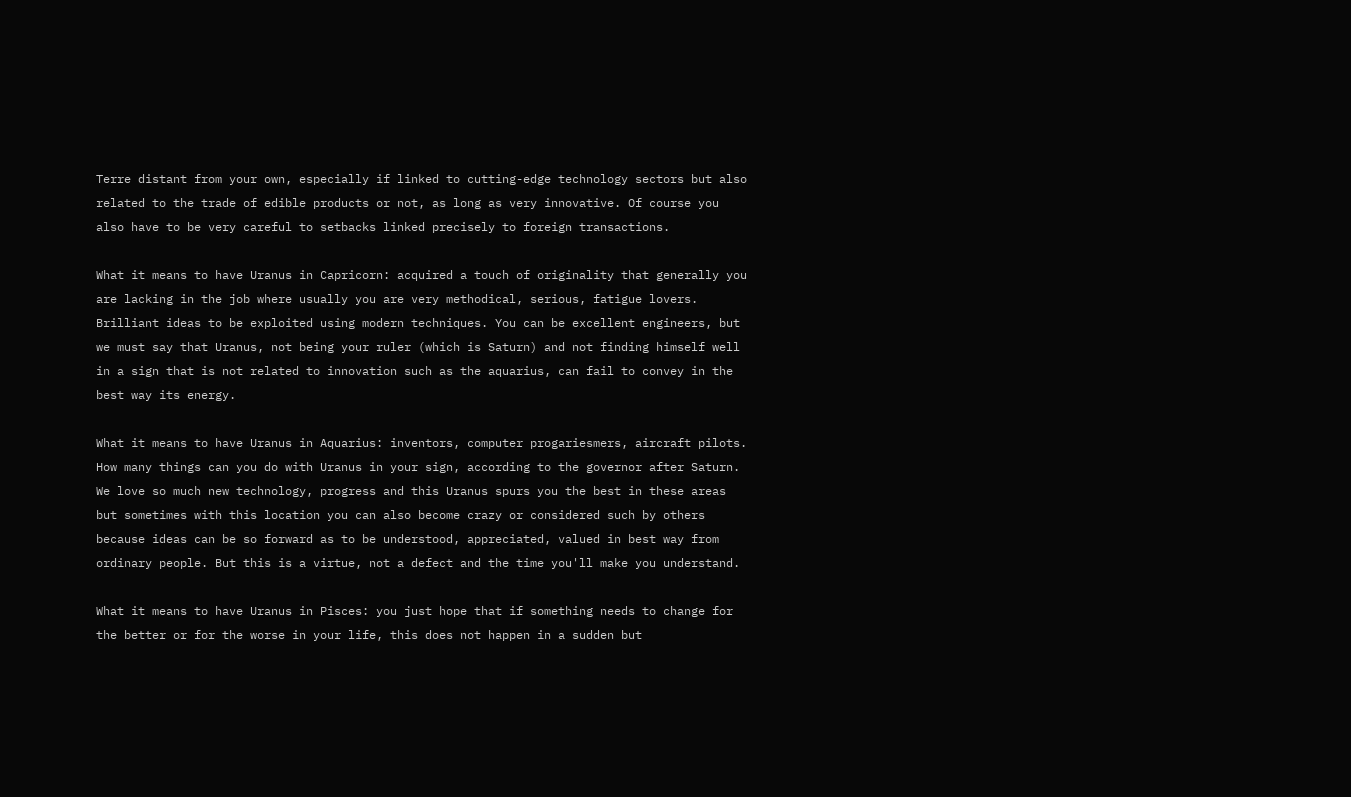Terre distant from your own, especially if linked to cutting-edge technology sectors but also related to the trade of edible products or not, as long as very innovative. Of course you also have to be very careful to setbacks linked precisely to foreign transactions.

What it means to have Uranus in Capricorn: acquired a touch of originality that generally you are lacking in the job where usually you are very methodical, serious, fatigue lovers. Brilliant ideas to be exploited using modern techniques. You can be excellent engineers, but we must say that Uranus, not being your ruler (which is Saturn) and not finding himself well in a sign that is not related to innovation such as the aquarius, can fail to convey in the best way its energy.

What it means to have Uranus in Aquarius: inventors, computer progariesmers, aircraft pilots. How many things can you do with Uranus in your sign, according to the governor after Saturn. We love so much new technology, progress and this Uranus spurs you the best in these areas but sometimes with this location you can also become crazy or considered such by others because ideas can be so forward as to be understood, appreciated, valued in best way from ordinary people. But this is a virtue, not a defect and the time you'll make you understand.

What it means to have Uranus in Pisces: you just hope that if something needs to change for the better or for the worse in your life, this does not happen in a sudden but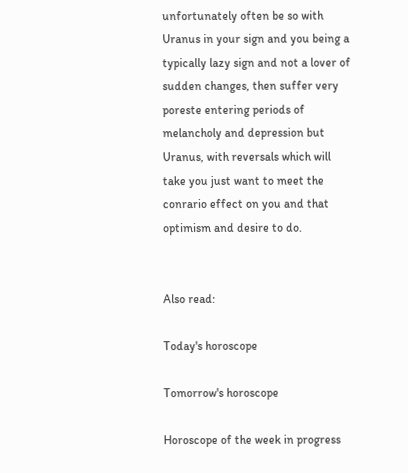unfortunately often be so with Uranus in your sign and you being a typically lazy sign and not a lover of sudden changes, then suffer very poreste entering periods of melancholy and depression but Uranus, with reversals which will take you just want to meet the conrario effect on you and that optimism and desire to do.


Also read:

Today's horoscope

Tomorrow's horoscope

Horoscope of the week in progress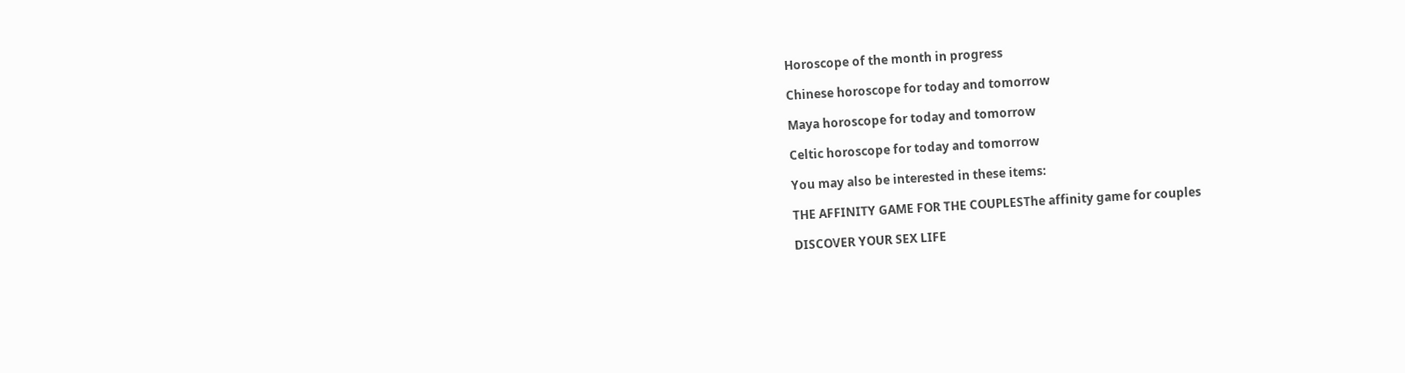Horoscope of the month in progress

Chinese horoscope for today and tomorrow

Maya horoscope for today and tomorrow

Celtic horoscope for today and tomorrow

You may also be interested in these items:

THE AFFINITY GAME FOR THE COUPLESThe affinity game for couples

DISCOVER YOUR SEX LIFE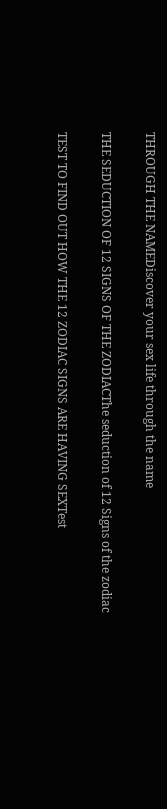THROUGH THE NAMEDiscover your sex life through the name

THE SEDUCTION OF 12 SIGNS OF THE ZODIACThe seduction of 12 Signs of the zodiac

TEST TO FIND OUT HOW THE 12 ZODIAC SIGNS ARE HAVING SEXTest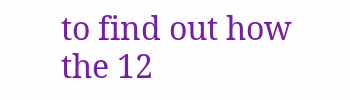to find out how the 12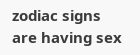zodiac signs are having sex